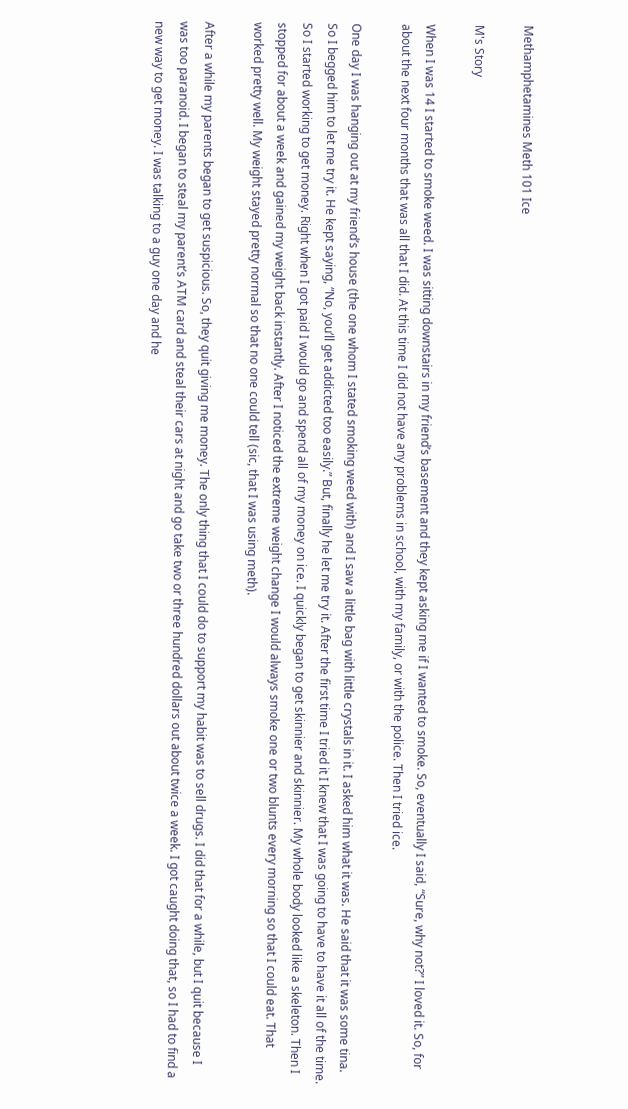Methamphetamines Meth 101 Ice

M's Story

When I was 14 I started to smoke weed. I was sitting downstairs in my friend’s basement and they kept asking me if I wanted to smoke. So, eventually I said, “Sure, why not?” I loved it. So, for about the next four months that was all that I did. At this time I did not have any problems in school, with my family, or with the police. Then I tried ice.

One day I was hanging out at my friend’s house (the one whom I stated smoking weed with) and I saw a little bag with little crystals in it. I asked him what it was. He said that it was some tina. So I begged him to let me try it. He kept saying, “No, you’ll get addicted too easily.” But, finally he let me try it. After the first time I tried it I knew that I was going to have to have it all of the time. So I started working to get money. Right when I got paid I would go and spend all of my money on ice. I quickly began to get skinnier and skinnier. My whole body looked like a skeleton. Then I stopped for about a week and gained my weight back instantly. After I noticed the extreme weight change I would always smoke one or two blunts every morning so that I could eat. That worked pretty well. My weight stayed pretty normal so that no one could tell (sic, that I was using meth).

After a while my parents began to get suspicious. So, they quit giving me money. The only thing that I could do to support my habit was to sell drugs. I did that for a while, but I quit because I was too paranoid. I began to steal my parent’s ATM card and steal their cars at night and go take two or three hundred dollars out about twice a week. I got caught doing that, so I had to find a new way to get money. I was talking to a guy one day and he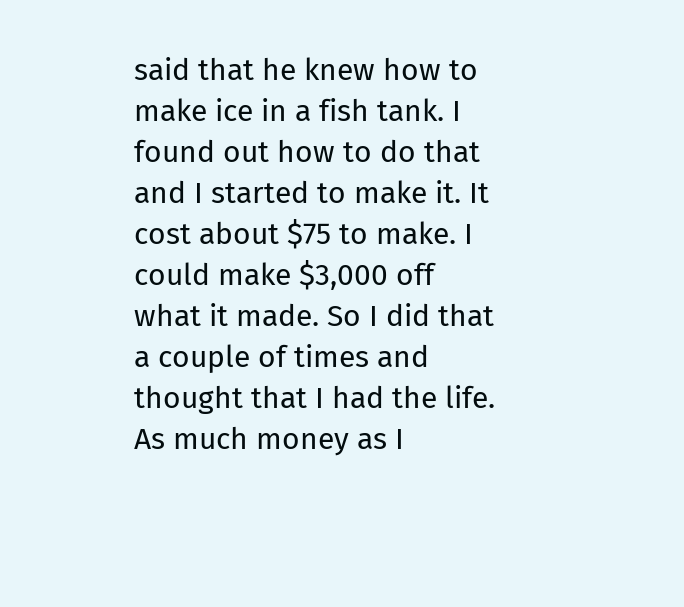said that he knew how to make ice in a fish tank. I found out how to do that and I started to make it. It cost about $75 to make. I could make $3,000 off what it made. So I did that a couple of times and thought that I had the life. As much money as I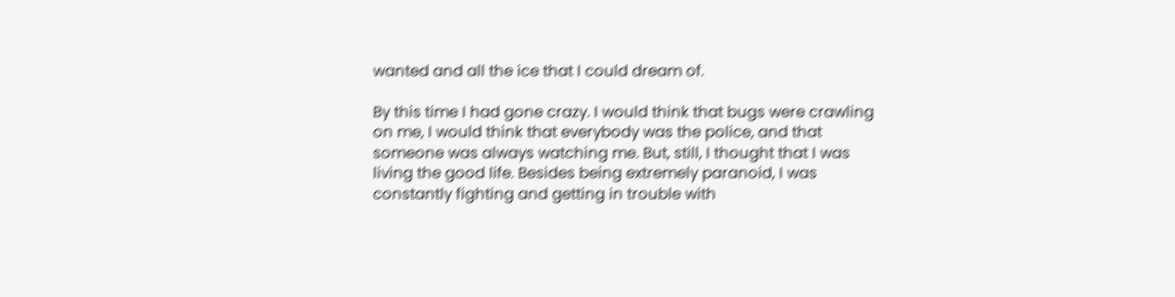wanted and all the ice that I could dream of.

By this time I had gone crazy. I would think that bugs were crawling on me, I would think that everybody was the police, and that someone was always watching me. But, still, I thought that I was living the good life. Besides being extremely paranoid, I was constantly fighting and getting in trouble with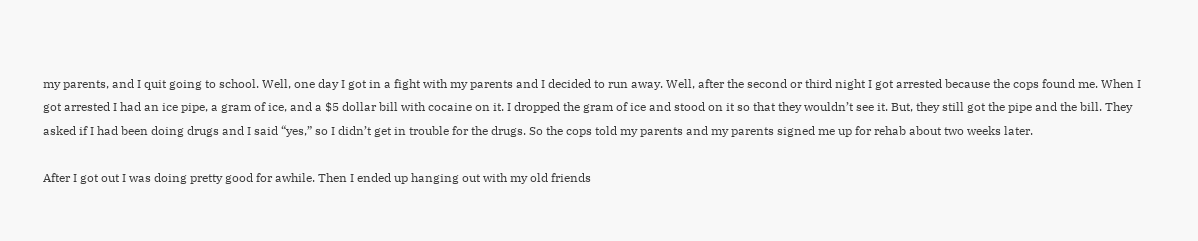my parents, and I quit going to school. Well, one day I got in a fight with my parents and I decided to run away. Well, after the second or third night I got arrested because the cops found me. When I got arrested I had an ice pipe, a gram of ice, and a $5 dollar bill with cocaine on it. I dropped the gram of ice and stood on it so that they wouldn’t see it. But, they still got the pipe and the bill. They asked if I had been doing drugs and I said “yes,” so I didn’t get in trouble for the drugs. So the cops told my parents and my parents signed me up for rehab about two weeks later.

After I got out I was doing pretty good for awhile. Then I ended up hanging out with my old friends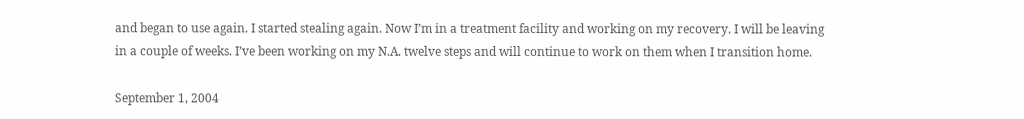and began to use again. I started stealing again. Now I’m in a treatment facility and working on my recovery. I will be leaving in a couple of weeks. I’ve been working on my N.A. twelve steps and will continue to work on them when I transition home.

September 1, 2004